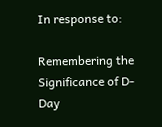In response to:

Remembering the Significance of D-Day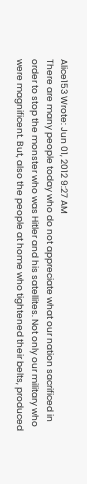Alice153 Wrote: Jun 01, 2012 9:27 AM
There are many people today who do not appreciate what our nation sacrificed in order to stop the monster who was Hitler and his satellites. Not only our military who were magnificent. But, also the people at home who tightened their belts, produced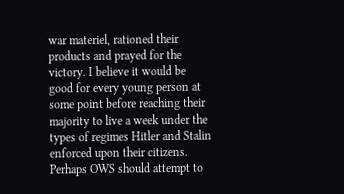war materiel, rationed their products and prayed for the victory. I believe it would be good for every young person at some point before reaching their majority to live a week under the types of regimes Hitler and Stalin enforced upon their citizens. Perhaps OWS should attempt to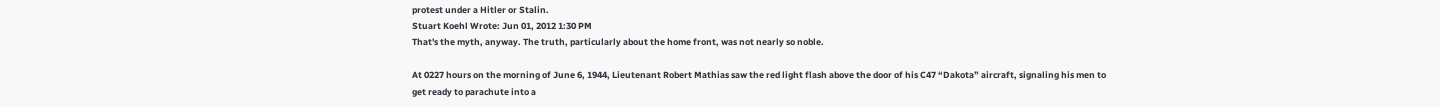protest under a Hitler or Stalin.
Stuart Koehl Wrote: Jun 01, 2012 1:30 PM
That's the myth, anyway. The truth, particularly about the home front, was not nearly so noble.

At 0227 hours on the morning of June 6, 1944, Lieutenant Robert Mathias saw the red light flash above the door of his C47 “Dakota” aircraft, signaling his men to get ready to parachute into a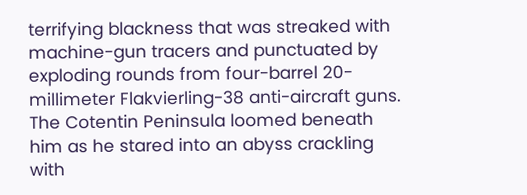terrifying blackness that was streaked with machine-gun tracers and punctuated by exploding rounds from four-barrel 20-millimeter Flakvierling-38 anti-aircraft guns. The Cotentin Peninsula loomed beneath him as he stared into an abyss crackling with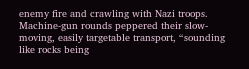enemy fire and crawling with Nazi troops. Machine-gun rounds peppered their slow-moving, easily targetable transport, “sounding like rocks being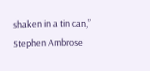shaken in a tin can,” Stephen Ambrose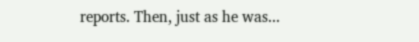reports. Then, just as he was...